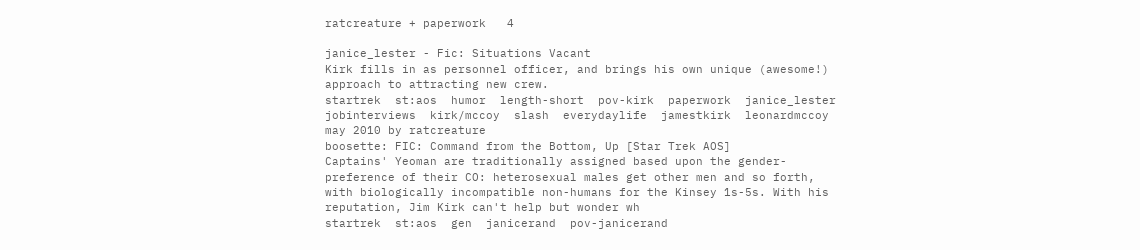ratcreature + paperwork   4

janice_lester - Fic: Situations Vacant
Kirk fills in as personnel officer, and brings his own unique (awesome!) approach to attracting new crew.
startrek  st:aos  humor  length-short  pov-kirk  paperwork  janice_lester  jobinterviews  kirk/mccoy  slash  everydaylife  jamestkirk  leonardmccoy
may 2010 by ratcreature
boosette: FIC: Command from the Bottom, Up [Star Trek AOS]
Captains' Yeoman are traditionally assigned based upon the gender-preference of their CO: heterosexual males get other men and so forth, with biologically incompatible non-humans for the Kinsey 1s-5s. With his reputation, Jim Kirk can't help but wonder wh
startrek  st:aos  gen  janicerand  pov-janicerand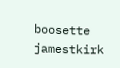boosette  jamestkirk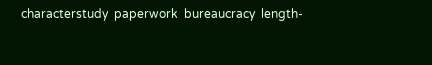characterstudy  paperwork  bureaucracy  length-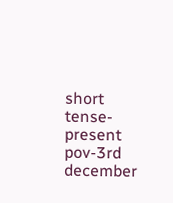short  tense-present  pov-3rd
december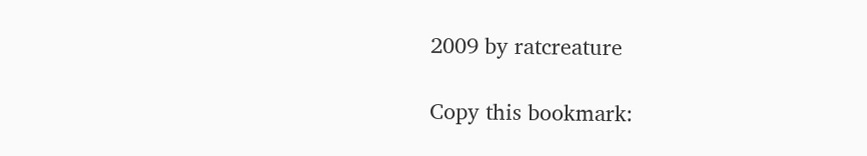2009 by ratcreature

Copy this bookmark: